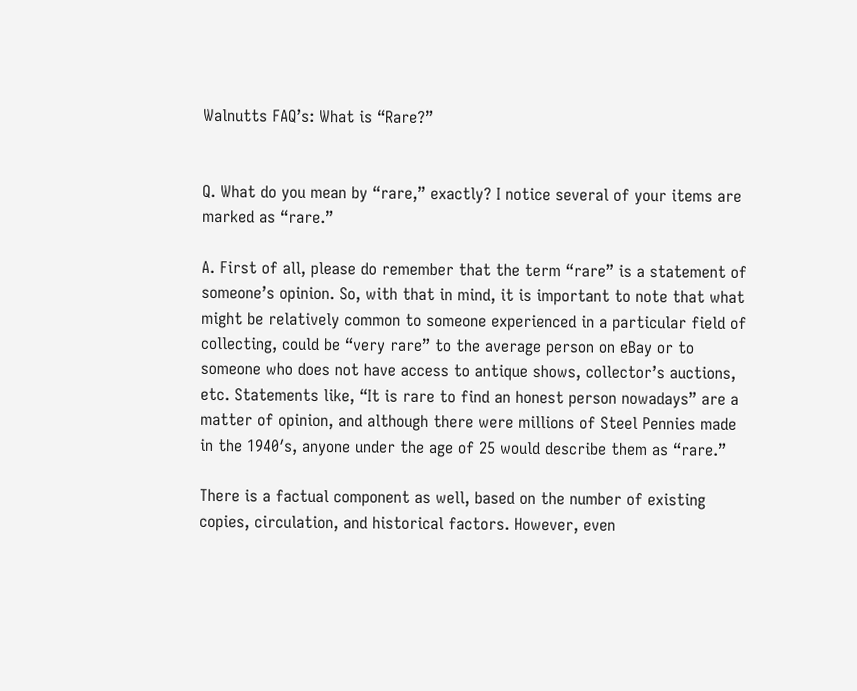Walnutts FAQ’s: What is “Rare?”


Q. What do you mean by “rare,” exactly? I notice several of your items are marked as “rare.”

A. First of all, please do remember that the term “rare” is a statement of someone’s opinion. So, with that in mind, it is important to note that what might be relatively common to someone experienced in a particular field of collecting, could be “very rare” to the average person on eBay or to someone who does not have access to antique shows, collector’s auctions, etc. Statements like, “It is rare to find an honest person nowadays” are a matter of opinion, and although there were millions of Steel Pennies made in the 1940′s, anyone under the age of 25 would describe them as “rare.”

There is a factual component as well, based on the number of existing copies, circulation, and historical factors. However, even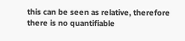this can be seen as relative, therefore there is no quantifiable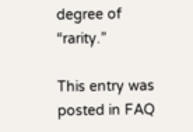degree of “rarity.”

This entry was posted in FAQ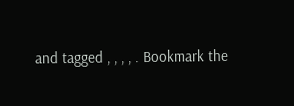and tagged , , , , . Bookmark the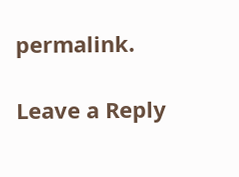permalink.

Leave a Reply